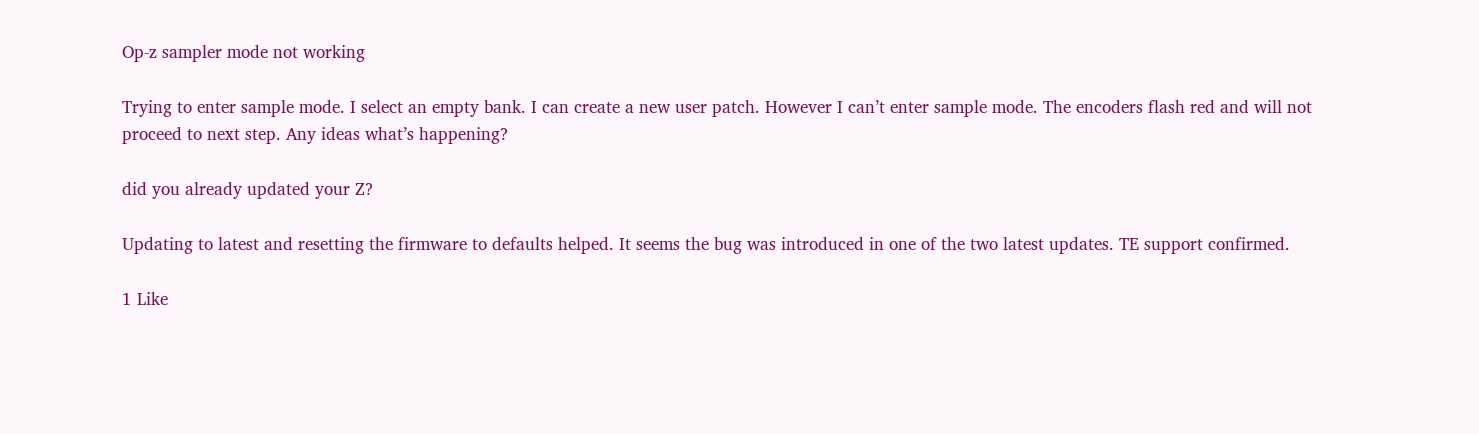Op-z sampler mode not working

Trying to enter sample mode. I select an empty bank. I can create a new user patch. However I can’t enter sample mode. The encoders flash red and will not proceed to next step. Any ideas what’s happening?

did you already updated your Z?

Updating to latest and resetting the firmware to defaults helped. It seems the bug was introduced in one of the two latest updates. TE support confirmed.

1 Like